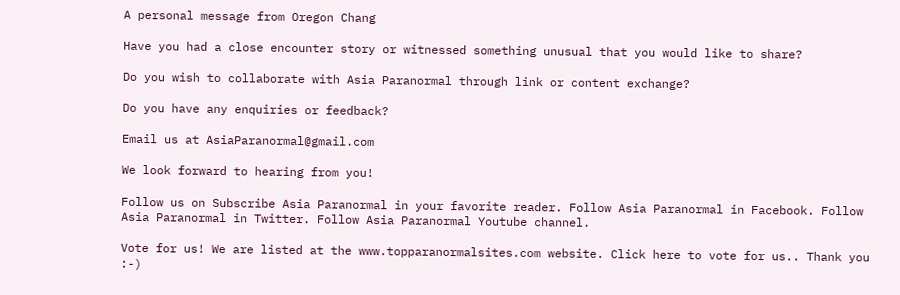A personal message from Oregon Chang

Have you had a close encounter story or witnessed something unusual that you would like to share?

Do you wish to collaborate with Asia Paranormal through link or content exchange?

Do you have any enquiries or feedback?

Email us at AsiaParanormal@gmail.com

We look forward to hearing from you!

Follow us on Subscribe Asia Paranormal in your favorite reader. Follow Asia Paranormal in Facebook. Follow Asia Paranormal in Twitter. Follow Asia Paranormal Youtube channel.

Vote for us! We are listed at the www.topparanormalsites.com website. Click here to vote for us.. Thank you :-)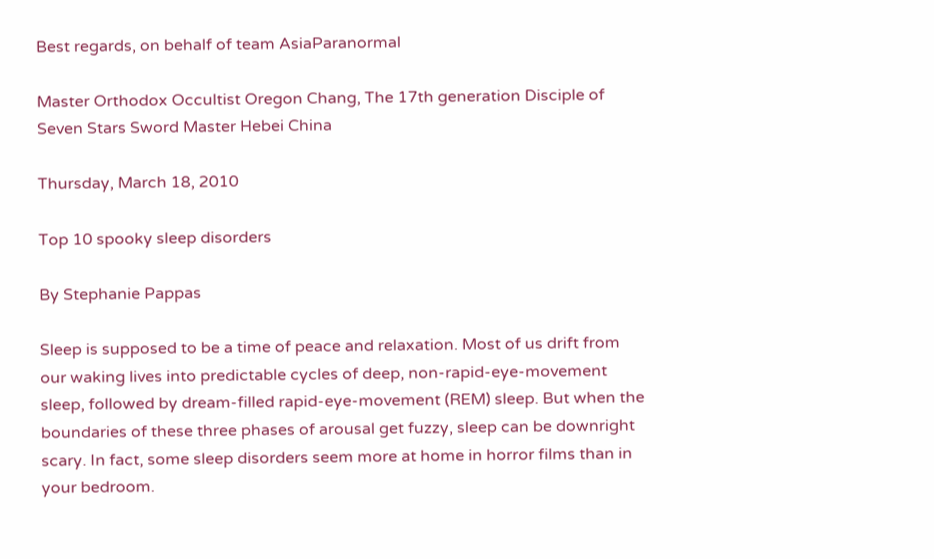Best regards, on behalf of team AsiaParanormal

Master Orthodox Occultist Oregon Chang, The 17th generation Disciple of Seven Stars Sword Master Hebei China

Thursday, March 18, 2010

Top 10 spooky sleep disorders

By Stephanie Pappas

Sleep is supposed to be a time of peace and relaxation. Most of us drift from our waking lives into predictable cycles of deep, non-rapid-eye-movement sleep, followed by dream-filled rapid-eye-movement (REM) sleep. But when the boundaries of these three phases of arousal get fuzzy, sleep can be downright scary. In fact, some sleep disorders seem more at home in horror films than in your bedroom.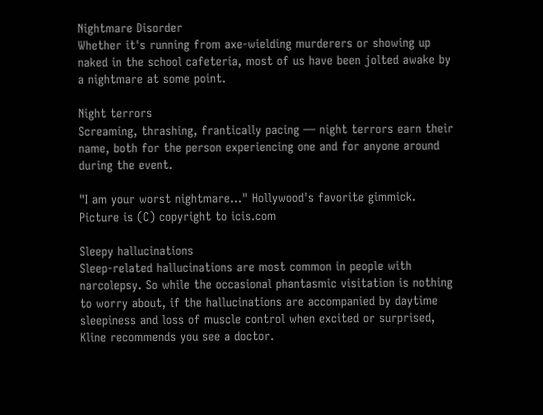Nightmare Disorder
Whether it's running from axe-wielding murderers or showing up naked in the school cafeteria, most of us have been jolted awake by a nightmare at some point.

Night terrors
Screaming, thrashing, frantically pacing — night terrors earn their name, both for the person experiencing one and for anyone around during the event.

"I am your worst nightmare..." Hollywood's favorite gimmick.
Picture is (C) copyright to icis.com

Sleepy hallucinations
Sleep-related hallucinations are most common in people with narcolepsy. So while the occasional phantasmic visitation is nothing to worry about, if the hallucinations are accompanied by daytime sleepiness and loss of muscle control when excited or surprised, Kline recommends you see a doctor.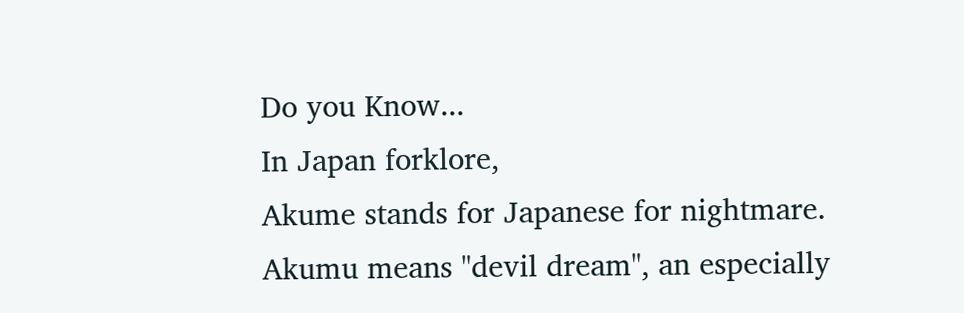Do you Know...
In Japan forklore,
Akume stands for Japanese for nightmare.
Akumu means "devil dream", an especially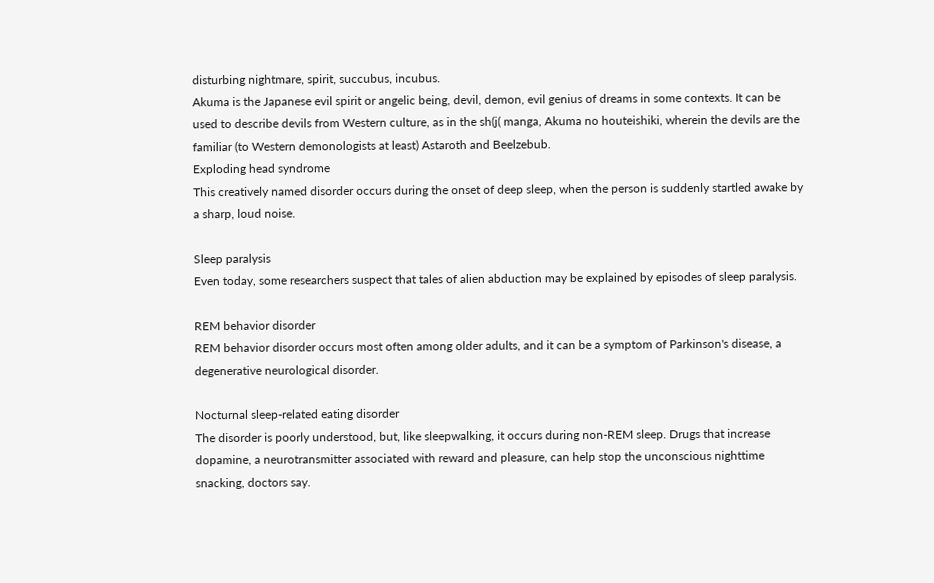disturbing nightmare, spirit, succubus, incubus.
Akuma is the Japanese evil spirit or angelic being, devil, demon, evil genius of dreams in some contexts. It can be used to describe devils from Western culture, as in the sh(j( manga, Akuma no houteishiki, wherein the devils are the familiar (to Western demonologists at least) Astaroth and Beelzebub.
Exploding head syndrome
This creatively named disorder occurs during the onset of deep sleep, when the person is suddenly startled awake by a sharp, loud noise.

Sleep paralysis
Even today, some researchers suspect that tales of alien abduction may be explained by episodes of sleep paralysis.

REM behavior disorder
REM behavior disorder occurs most often among older adults, and it can be a symptom of Parkinson's disease, a degenerative neurological disorder.

Nocturnal sleep-related eating disorder
The disorder is poorly understood, but, like sleepwalking, it occurs during non-REM sleep. Drugs that increase dopamine, a neurotransmitter associated with reward and pleasure, can help stop the unconscious nighttime snacking, doctors say.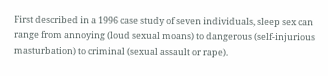First described in a 1996 case study of seven individuals, sleep sex can range from annoying (loud sexual moans) to dangerous (self-injurious masturbation) to criminal (sexual assault or rape).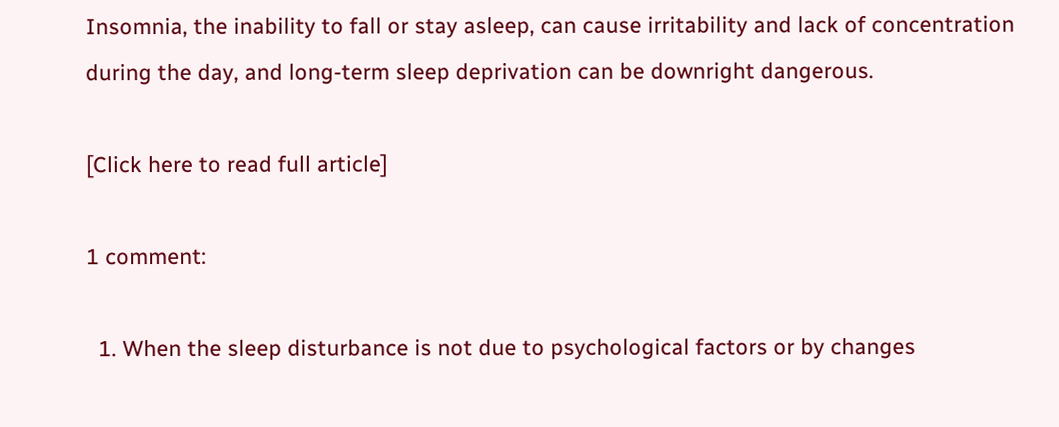Insomnia, the inability to fall or stay asleep, can cause irritability and lack of concentration during the day, and long-term sleep deprivation can be downright dangerous.

[Click here to read full article]

1 comment:

  1. When the sleep disturbance is not due to psychological factors or by changes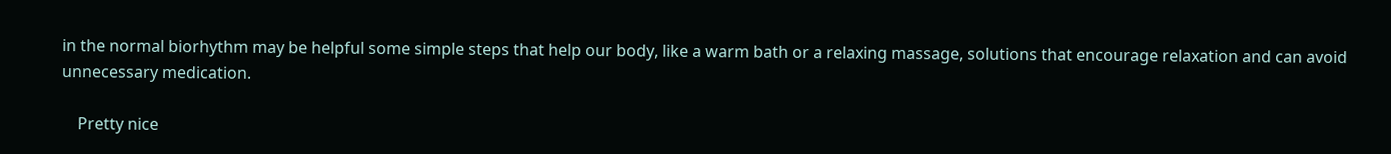in the normal biorhythm may be helpful some simple steps that help our body, like a warm bath or a relaxing massage, solutions that encourage relaxation and can avoid unnecessary medication.

    Pretty nice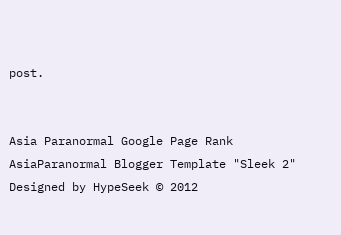post.


Asia Paranormal Google Page Rank
AsiaParanormal Blogger Template "Sleek 2" Designed by HypeSeek © 2012